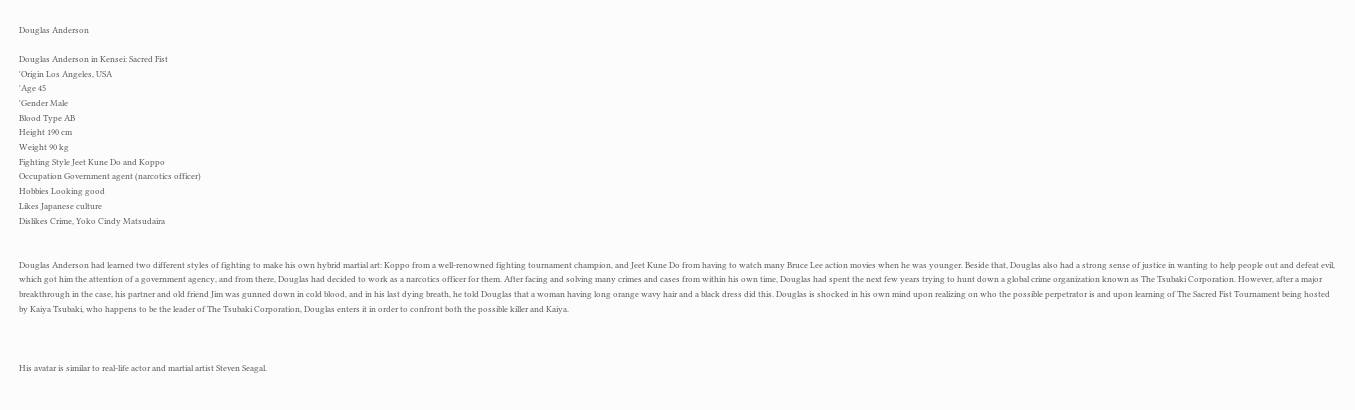Douglas Anderson

Douglas Anderson in Kensei: Sacred Fist
'Origin Los Angeles, USA
'Age 45
'Gender Male
Blood Type AB
Height 190 cm
Weight 90 kg
Fighting Style Jeet Kune Do and Koppo
Occupation Government agent (narcotics officer)
Hobbies Looking good
Likes Japanese culture
Dislikes Crime, Yoko Cindy Matsudaira


Douglas Anderson had learned two different styles of fighting to make his own hybrid martial art: Koppo from a well-renowned fighting tournament champion, and Jeet Kune Do from having to watch many Bruce Lee action movies when he was younger. Beside that, Douglas also had a strong sense of justice in wanting to help people out and defeat evil, which got him the attention of a government agency, and from there, Douglas had decided to work as a narcotics officer for them. After facing and solving many crimes and cases from within his own time, Douglas had spent the next few years trying to hunt down a global crime organization known as The Tsubaki Corporation. However, after a major breakthrough in the case, his partner and old friend Jim was gunned down in cold blood, and in his last dying breath, he told Douglas that a woman having long orange wavy hair and a black dress did this. Douglas is shocked in his own mind upon realizing on who the possible perpetrator is and upon learning of The Sacred Fist Tournament being hosted by Kaiya Tsubaki, who happens to be the leader of The Tsubaki Corporation, Douglas enters it in order to confront both the possible killer and Kaiya.



His avatar is similar to real-life actor and martial artist Steven Seagal.